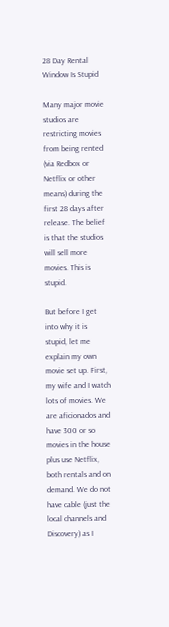28 Day Rental Window Is Stupid

Many major movie studios are restricting movies from being rented (via Redbox or Netflix or other means) during the first 28 days after release. The belief is that the studios will sell more movies. This is stupid.

But before I get into why it is stupid, let me explain my own movie set up. First, my wife and I watch lots of movies. We are aficionados and have 300 or so movies in the house plus use Netflix, both rentals and on demand. We do not have cable (just the local channels and Discovery) as I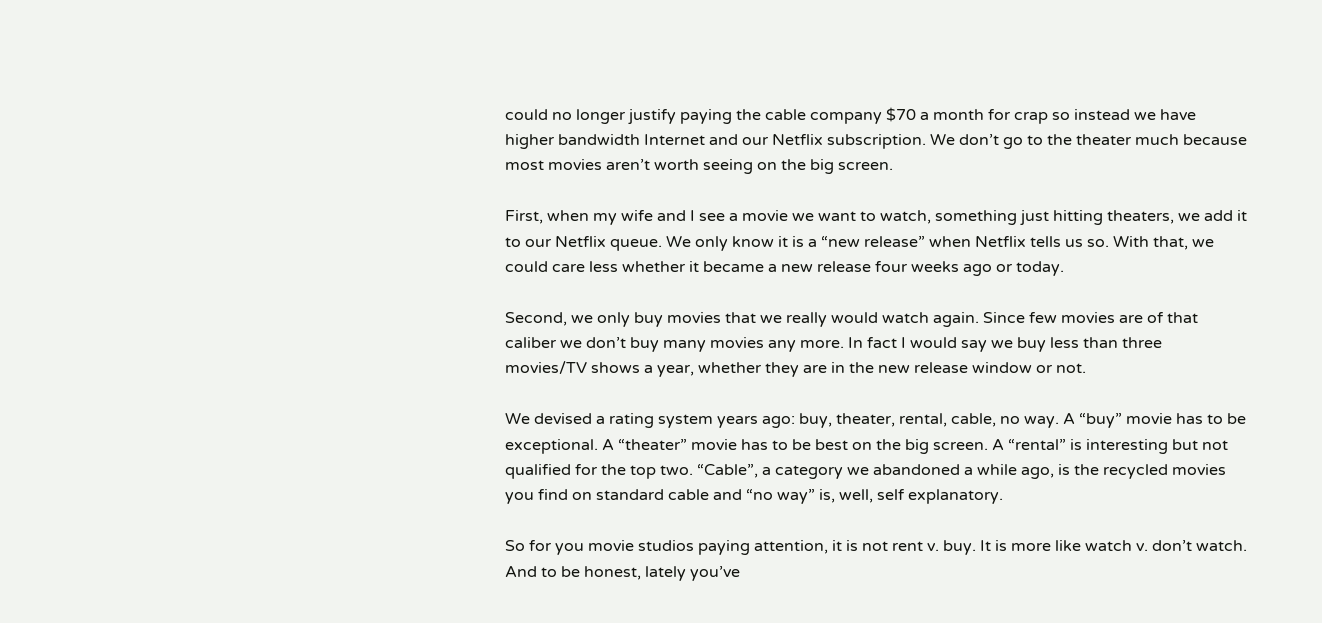could no longer justify paying the cable company $70 a month for crap so instead we have higher bandwidth Internet and our Netflix subscription. We don’t go to the theater much because most movies aren’t worth seeing on the big screen.

First, when my wife and I see a movie we want to watch, something just hitting theaters, we add it to our Netflix queue. We only know it is a “new release” when Netflix tells us so. With that, we could care less whether it became a new release four weeks ago or today.

Second, we only buy movies that we really would watch again. Since few movies are of that caliber we don’t buy many movies any more. In fact I would say we buy less than three movies/TV shows a year, whether they are in the new release window or not.

We devised a rating system years ago: buy, theater, rental, cable, no way. A “buy” movie has to be exceptional. A “theater” movie has to be best on the big screen. A “rental” is interesting but not qualified for the top two. “Cable”, a category we abandoned a while ago, is the recycled movies you find on standard cable and “no way” is, well, self explanatory.

So for you movie studios paying attention, it is not rent v. buy. It is more like watch v. don’t watch. And to be honest, lately you’ve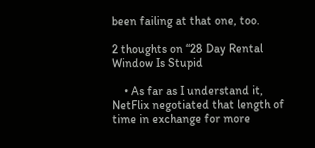been failing at that one, too.

2 thoughts on “28 Day Rental Window Is Stupid

    • As far as I understand it, NetFlix negotiated that length of time in exchange for more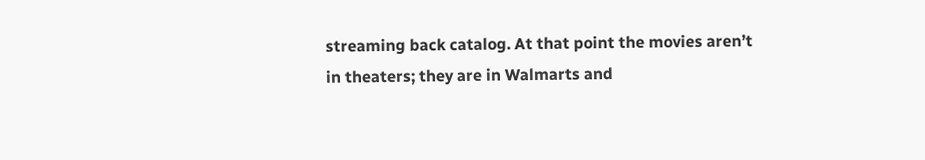streaming back catalog. At that point the movies aren’t in theaters; they are in Walmarts and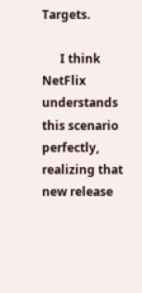Targets.

      I think NetFlix understands this scenario perfectly, realizing that new release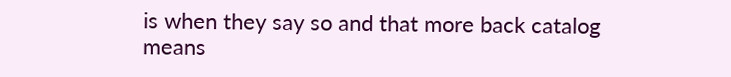is when they say so and that more back catalog means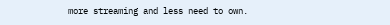more streaming and less need to own.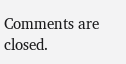Comments are closed.